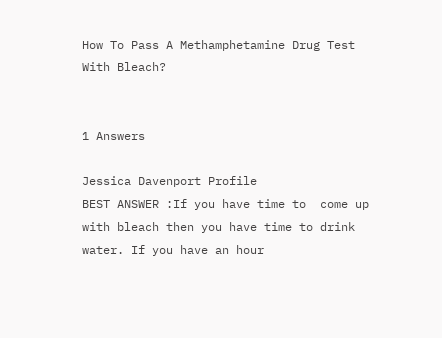How To Pass A Methamphetamine Drug Test With Bleach?


1 Answers

Jessica Davenport Profile
BEST ANSWER :If you have time to  come up with bleach then you have time to drink water. If you have an hour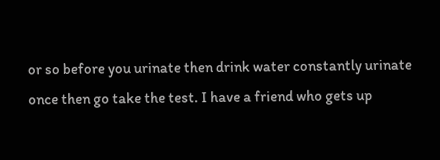or so before you urinate then drink water constantly urinate once then go take the test. I have a friend who gets up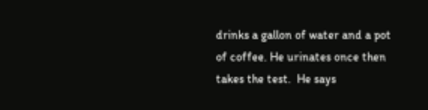drinks a gallon of water and a pot of coffee. He urinates once then takes the test.  He says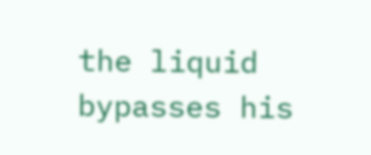the liquid bypasses his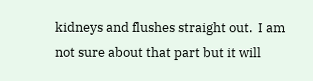kidneys and flushes straight out.  I am not sure about that part but it will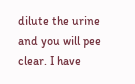dilute the urine and you will pee clear. I have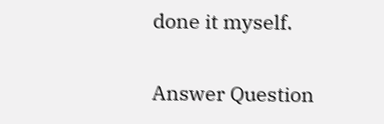done it myself.

Answer Question